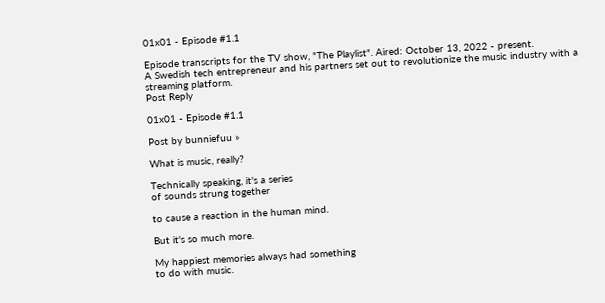01x01 - Episode #1.1

Episode transcripts for the TV show, "The Playlist". Aired: October 13, 2022 - present.
A Swedish tech entrepreneur and his partners set out to revolutionize the music industry with a streaming platform.
Post Reply

01x01 - Episode #1.1

Post by bunniefuu »

What is music, really?

Technically speaking, it's a series
of sounds strung together

to cause a reaction in the human mind.

But it's so much more.

My happiest memories always had something
to do with music.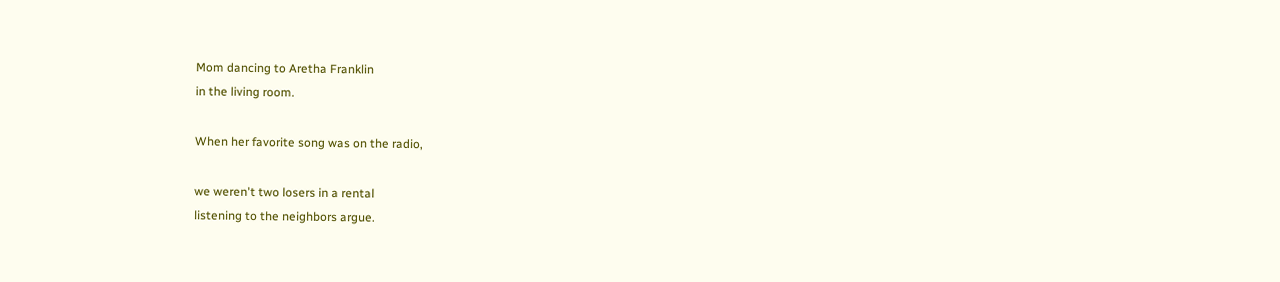Mom dancing to Aretha Franklin
in the living room.

When her favorite song was on the radio,

we weren't two losers in a rental
listening to the neighbors argue.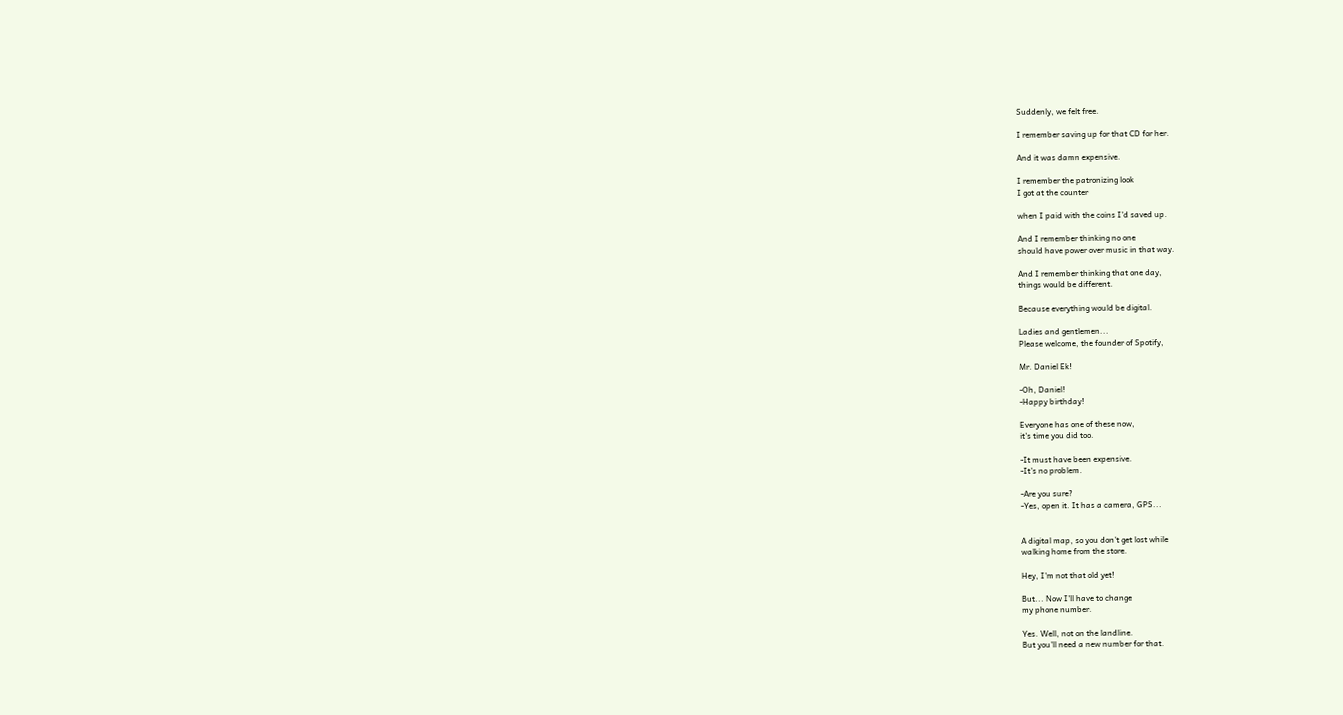Suddenly, we felt free.

I remember saving up for that CD for her.

And it was damn expensive.

I remember the patronizing look
I got at the counter

when I paid with the coins I'd saved up.

And I remember thinking no one
should have power over music in that way.

And I remember thinking that one day,
things would be different.

Because everything would be digital.

Ladies and gentlemen...
Please welcome, the founder of Spotify,

Mr. Daniel Ek!

-Oh, Daniel!
-Happy birthday!

Everyone has one of these now,
it's time you did too.

-It must have been expensive.
-It's no problem.

-Are you sure?
-Yes, open it. It has a camera, GPS...


A digital map, so you don't get lost while
walking home from the store.

Hey, I'm not that old yet!

But... Now I'll have to change
my phone number.

Yes. Well, not on the landline.
But you'll need a new number for that.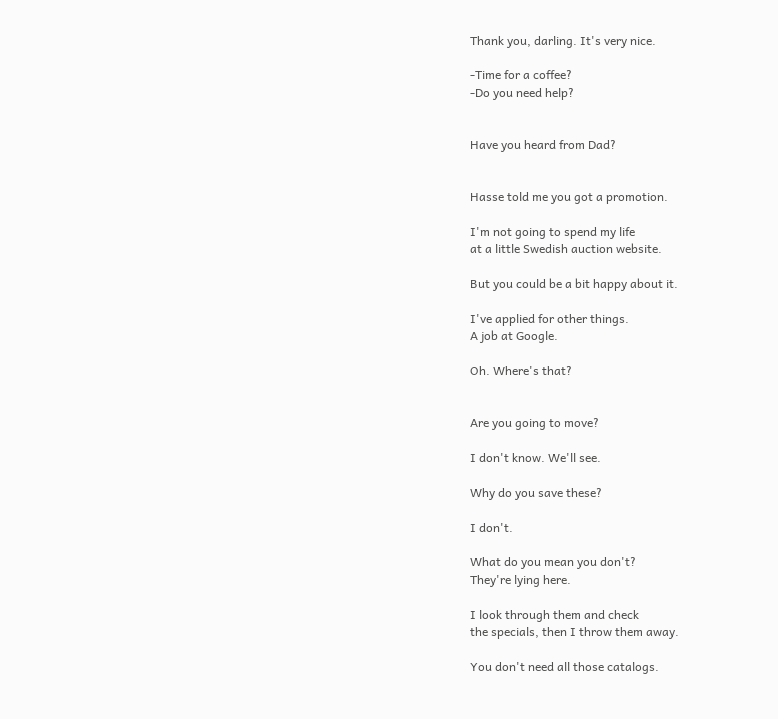Thank you, darling. It's very nice.

-Time for a coffee?
-Do you need help?


Have you heard from Dad?


Hasse told me you got a promotion.

I'm not going to spend my life
at a little Swedish auction website.

But you could be a bit happy about it.

I've applied for other things.
A job at Google.

Oh. Where's that?


Are you going to move?

I don't know. We'll see.

Why do you save these?

I don't.

What do you mean you don't?
They're lying here.

I look through them and check
the specials, then I throw them away.

You don't need all those catalogs.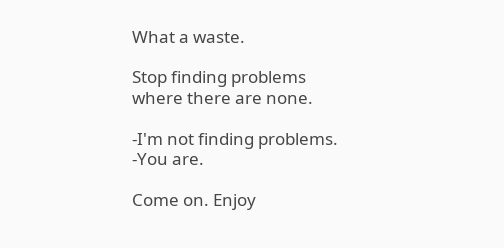What a waste.

Stop finding problems
where there are none.

-I'm not finding problems.
-You are.

Come on. Enjoy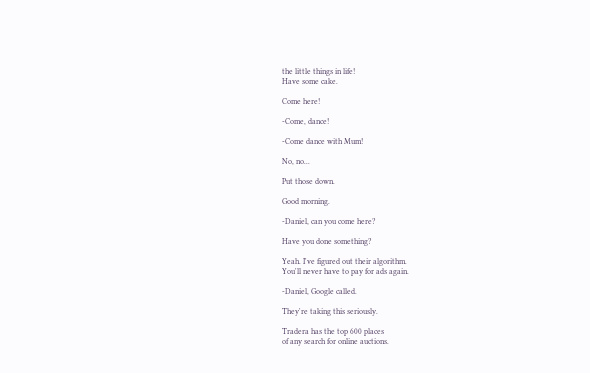the little things in life!
Have some cake.

Come here!

-Come, dance!

-Come dance with Mum!

No, no...

Put those down.

Good morning.

-Daniel, can you come here?

Have you done something?

Yeah. I've figured out their algorithm.
You'll never have to pay for ads again.

-Daniel, Google called.

They're taking this seriously.

Tradera has the top 600 places
of any search for online auctions.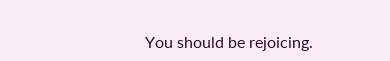You should be rejoicing.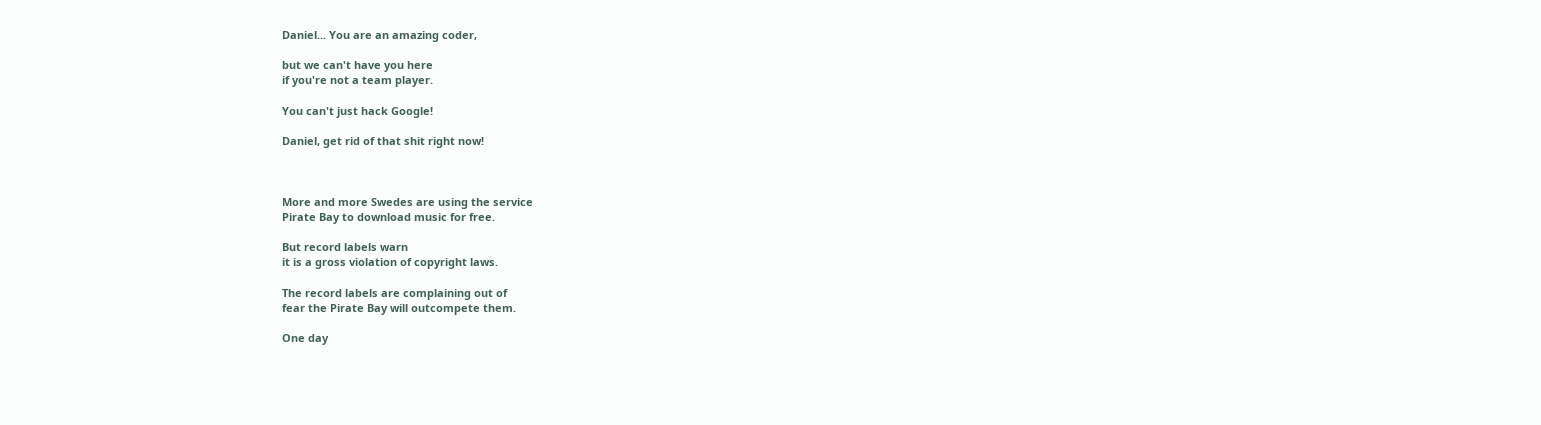Daniel... You are an amazing coder,

but we can't have you here
if you're not a team player.

You can't just hack Google!

Daniel, get rid of that shit right now!



More and more Swedes are using the service
Pirate Bay to download music for free.

But record labels warn
it is a gross violation of copyright laws.

The record labels are complaining out of
fear the Pirate Bay will outcompete them.

One day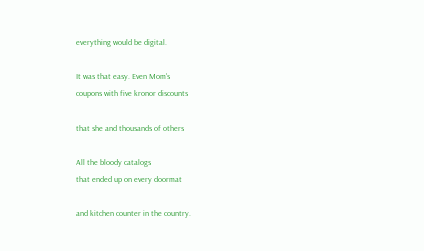everything would be digital.

It was that easy. Even Mom's
coupons with five kronor discounts

that she and thousands of others

All the bloody catalogs
that ended up on every doormat

and kitchen counter in the country.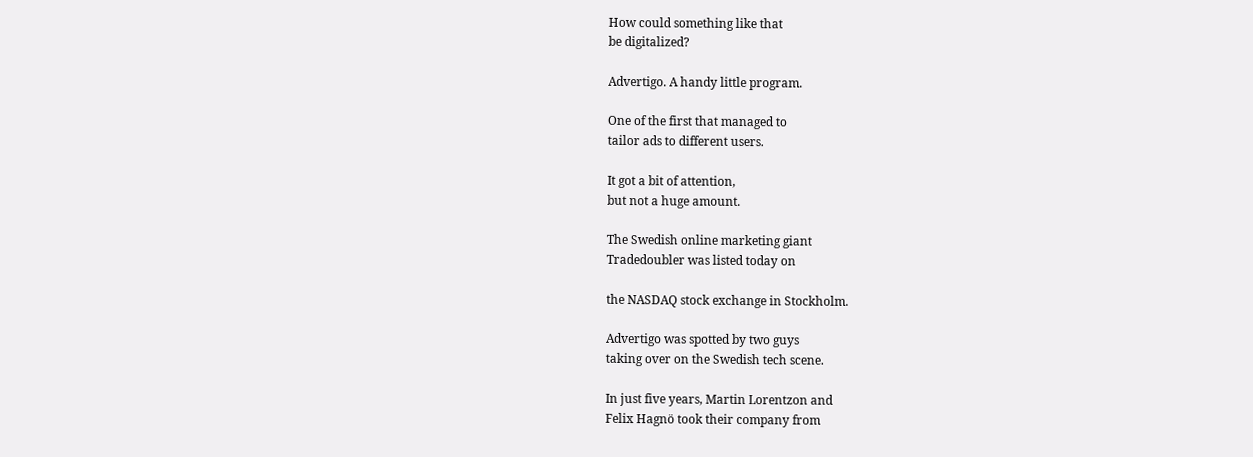How could something like that
be digitalized?

Advertigo. A handy little program.

One of the first that managed to
tailor ads to different users.

It got a bit of attention,
but not a huge amount.

The Swedish online marketing giant
Tradedoubler was listed today on

the NASDAQ stock exchange in Stockholm.

Advertigo was spotted by two guys
taking over on the Swedish tech scene.

In just five years, Martin Lorentzon and
Felix Hagnö took their company from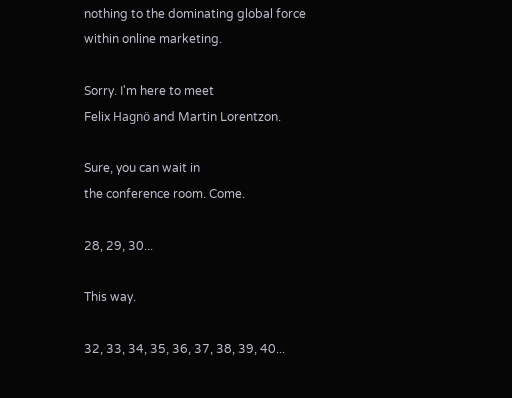nothing to the dominating global force
within online marketing.

Sorry. I'm here to meet
Felix Hagnö and Martin Lorentzon.

Sure, you can wait in
the conference room. Come.

28, 29, 30...

This way.

32, 33, 34, 35, 36, 37, 38, 39, 40...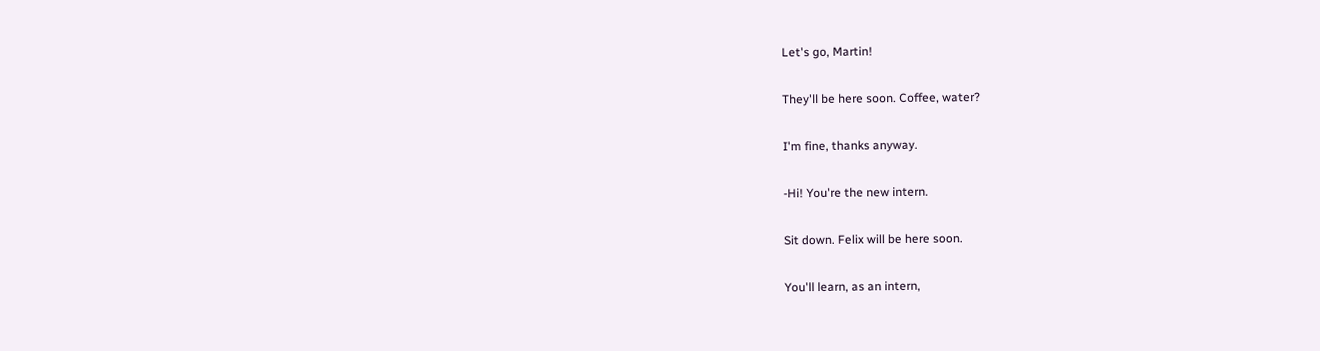Let's go, Martin!

They'll be here soon. Coffee, water?

I'm fine, thanks anyway.

-Hi! You're the new intern.

Sit down. Felix will be here soon.

You'll learn, as an intern,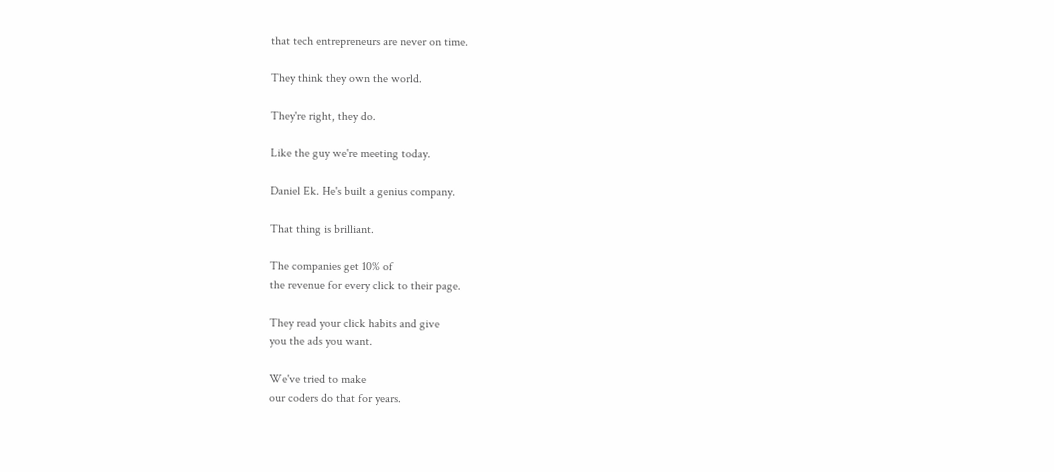that tech entrepreneurs are never on time.

They think they own the world.

They're right, they do.

Like the guy we're meeting today.

Daniel Ek. He's built a genius company.

That thing is brilliant.

The companies get 10% of
the revenue for every click to their page.

They read your click habits and give
you the ads you want.

We've tried to make
our coders do that for years.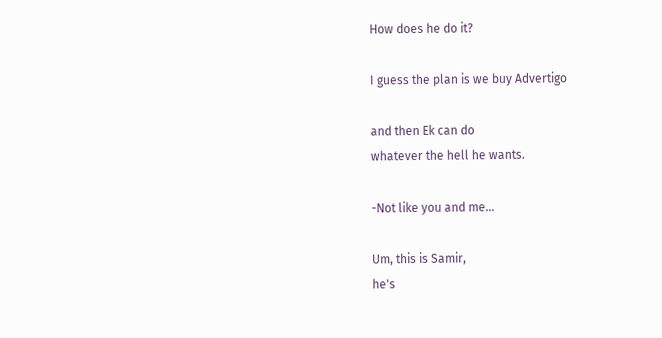How does he do it?

I guess the plan is we buy Advertigo

and then Ek can do
whatever the hell he wants.

-Not like you and me...

Um, this is Samir,
he's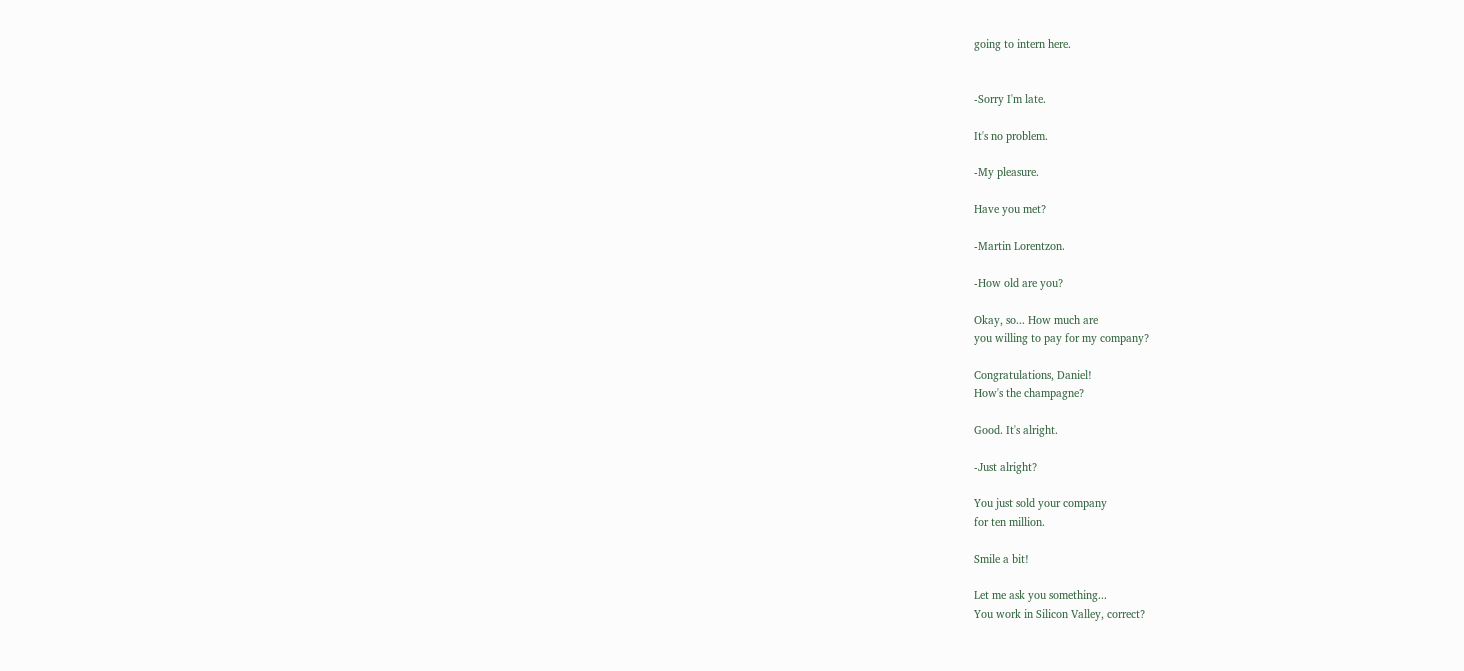going to intern here.


-Sorry I'm late.

It's no problem.

-My pleasure.

Have you met?

-Martin Lorentzon.

-How old are you?

Okay, so... How much are
you willing to pay for my company?

Congratulations, Daniel!
How's the champagne?

Good. It's alright.

-Just alright?

You just sold your company
for ten million.

Smile a bit!

Let me ask you something...
You work in Silicon Valley, correct?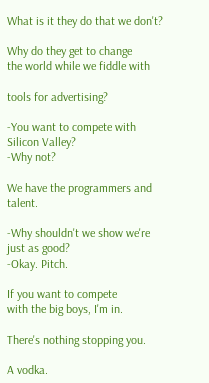What is it they do that we don't?

Why do they get to change
the world while we fiddle with

tools for advertising?

-You want to compete with Silicon Valley?
-Why not?

We have the programmers and talent.

-Why shouldn't we show we're just as good?
-Okay. Pitch.

If you want to compete
with the big boys, I'm in.

There's nothing stopping you.

A vodka.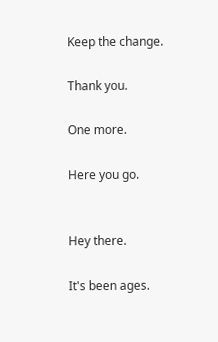Keep the change.

Thank you.

One more.

Here you go.


Hey there.

It's been ages.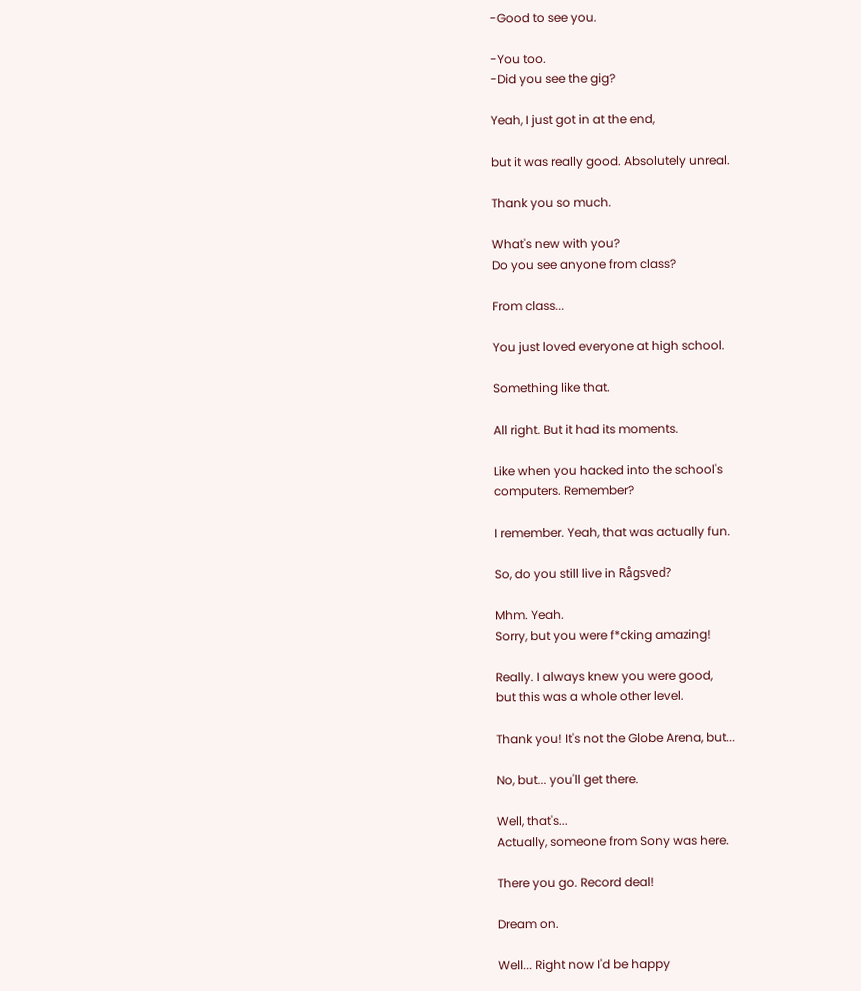-Good to see you.

-You too.
-Did you see the gig?

Yeah, I just got in at the end,

but it was really good. Absolutely unreal.

Thank you so much.

What's new with you?
Do you see anyone from class?

From class...

You just loved everyone at high school.

Something like that.

All right. But it had its moments.

Like when you hacked into the school's
computers. Remember?

I remember. Yeah, that was actually fun.

So, do you still live in Rågsved?

Mhm. Yeah.
Sorry, but you were f*cking amazing!

Really. I always knew you were good,
but this was a whole other level.

Thank you! It's not the Globe Arena, but...

No, but... you'll get there.

Well, that's...
Actually, someone from Sony was here.

There you go. Record deal!

Dream on.

Well... Right now I'd be happy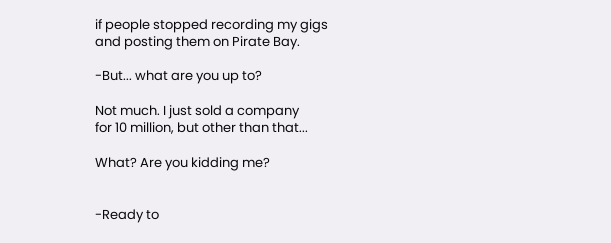if people stopped recording my gigs
and posting them on Pirate Bay.

-But... what are you up to?

Not much. I just sold a company
for 10 million, but other than that...

What? Are you kidding me?


-Ready to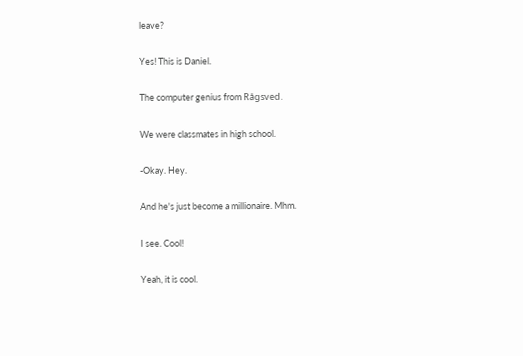leave?

Yes! This is Daniel.

The computer genius from Rågsved.

We were classmates in high school.

-Okay. Hey.

And he's just become a millionaire. Mhm.

I see. Cool!

Yeah, it is cool.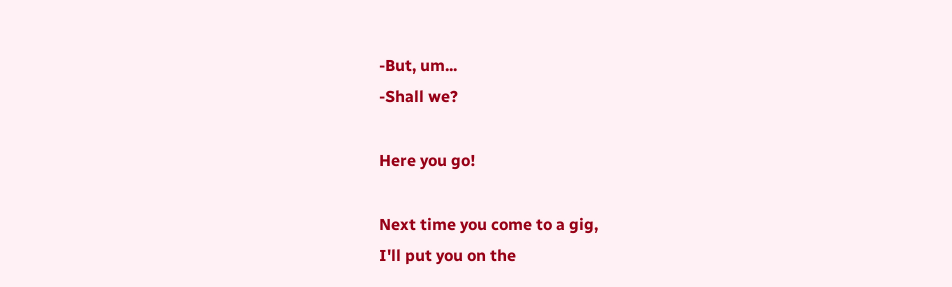-But, um...
-Shall we?

Here you go!

Next time you come to a gig,
I'll put you on the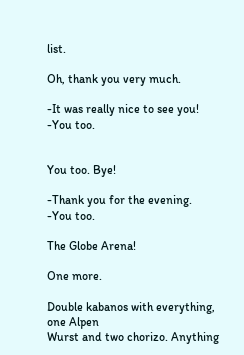list.

Oh, thank you very much.

-It was really nice to see you!
-You too.


You too. Bye!

-Thank you for the evening.
-You too.

The Globe Arena!

One more.

Double kabanos with everything, one Alpen
Wurst and two chorizo. Anything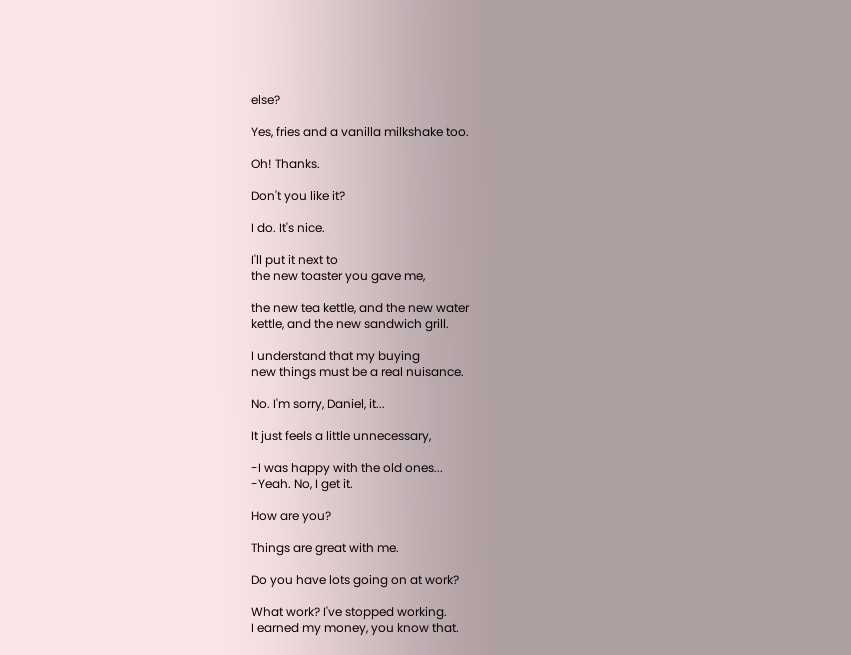else?

Yes, fries and a vanilla milkshake too.

Oh! Thanks.

Don't you like it?

I do. It's nice.

I'll put it next to
the new toaster you gave me,

the new tea kettle, and the new water
kettle, and the new sandwich grill.

I understand that my buying
new things must be a real nuisance.

No. I'm sorry, Daniel, it...

It just feels a little unnecessary,

-I was happy with the old ones...
-Yeah. No, I get it.

How are you?

Things are great with me.

Do you have lots going on at work?

What work? I've stopped working.
I earned my money, you know that.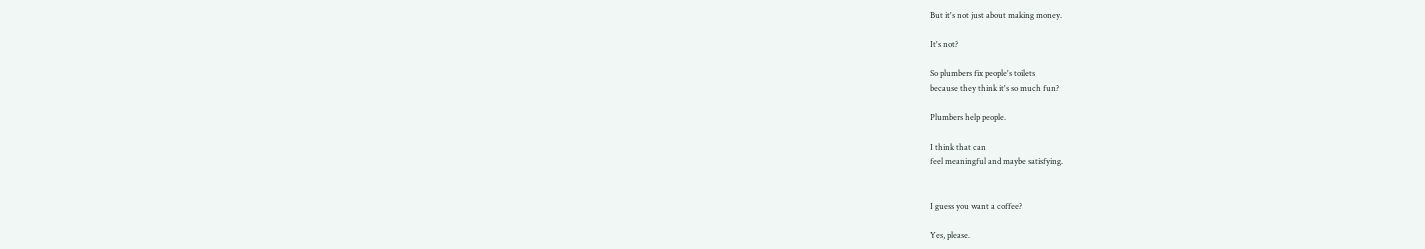But it's not just about making money.

It's not?

So plumbers fix people's toilets
because they think it's so much fun?

Plumbers help people.

I think that can
feel meaningful and maybe satisfying.


I guess you want a coffee?

Yes, please.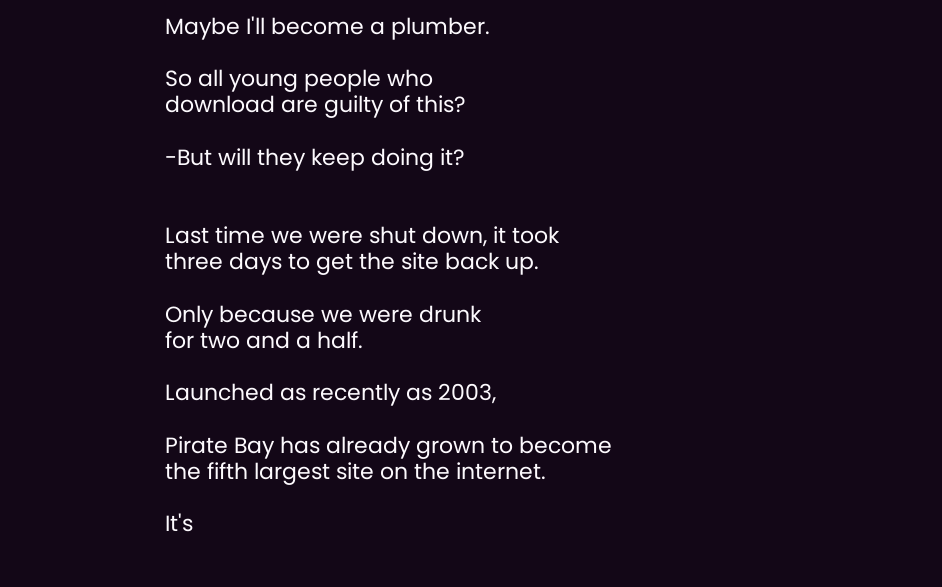Maybe I'll become a plumber.

So all young people who
download are guilty of this?

-But will they keep doing it?


Last time we were shut down, it took
three days to get the site back up.

Only because we were drunk
for two and a half.

Launched as recently as 2003,

Pirate Bay has already grown to become
the fifth largest site on the internet.

It's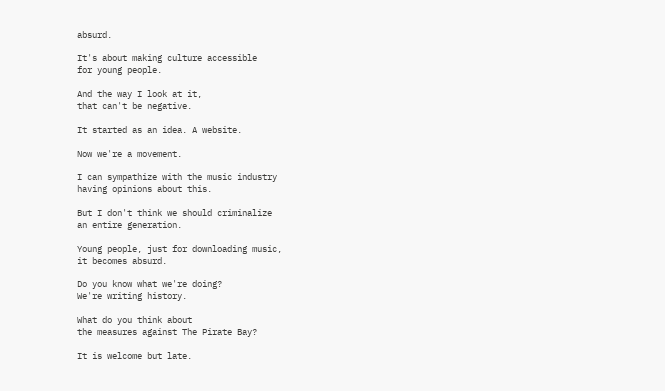absurd.

It's about making culture accessible
for young people.

And the way I look at it,
that can't be negative.

It started as an idea. A website.

Now we're a movement.

I can sympathize with the music industry
having opinions about this.

But I don't think we should criminalize
an entire generation.

Young people, just for downloading music,
it becomes absurd.

Do you know what we're doing?
We're writing history.

What do you think about
the measures against The Pirate Bay?

It is welcome but late.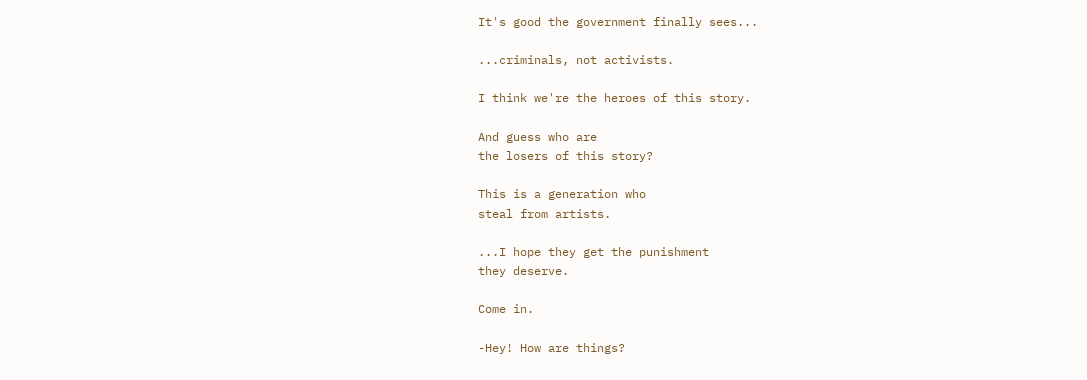It's good the government finally sees...

...criminals, not activists.

I think we're the heroes of this story.

And guess who are
the losers of this story?

This is a generation who
steal from artists.

...I hope they get the punishment
they deserve.

Come in.

-Hey! How are things?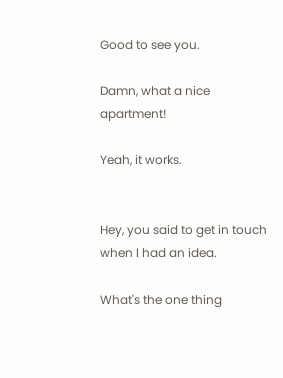Good to see you.

Damn, what a nice apartment!

Yeah, it works.


Hey, you said to get in touch
when I had an idea.

What's the one thing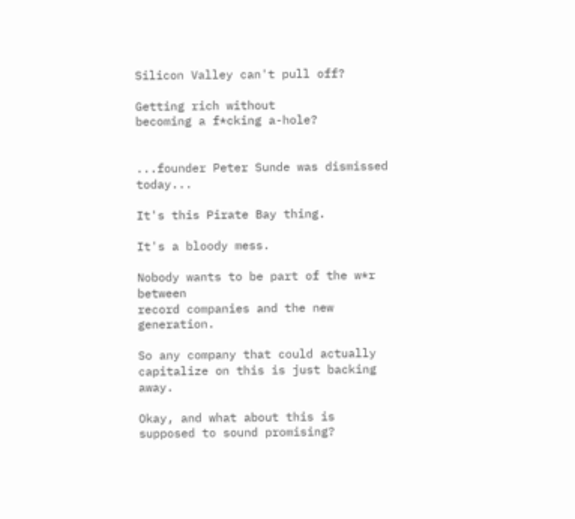Silicon Valley can't pull off?

Getting rich without
becoming a f*cking a-hole?


...founder Peter Sunde was dismissed today...

It's this Pirate Bay thing.

It's a bloody mess.

Nobody wants to be part of the w*r between
record companies and the new generation.

So any company that could actually
capitalize on this is just backing away.

Okay, and what about this is
supposed to sound promising?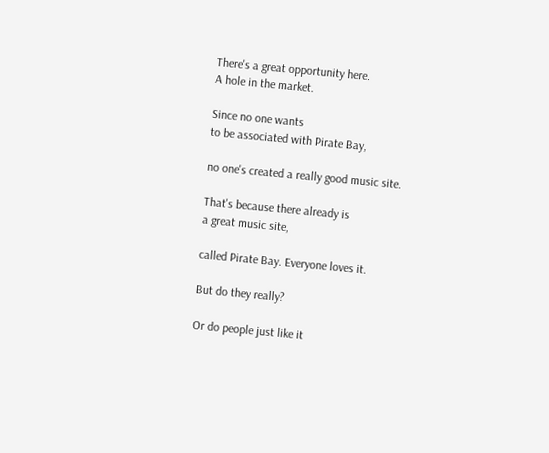There's a great opportunity here.
A hole in the market.

Since no one wants
to be associated with Pirate Bay,

no one's created a really good music site.

That's because there already is
a great music site,

called Pirate Bay. Everyone loves it.

But do they really?

Or do people just like it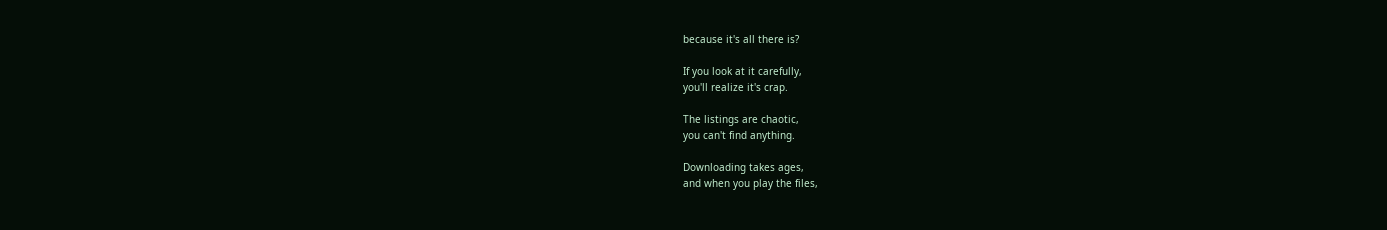because it's all there is?

If you look at it carefully,
you'll realize it's crap.

The listings are chaotic,
you can't find anything.

Downloading takes ages,
and when you play the files,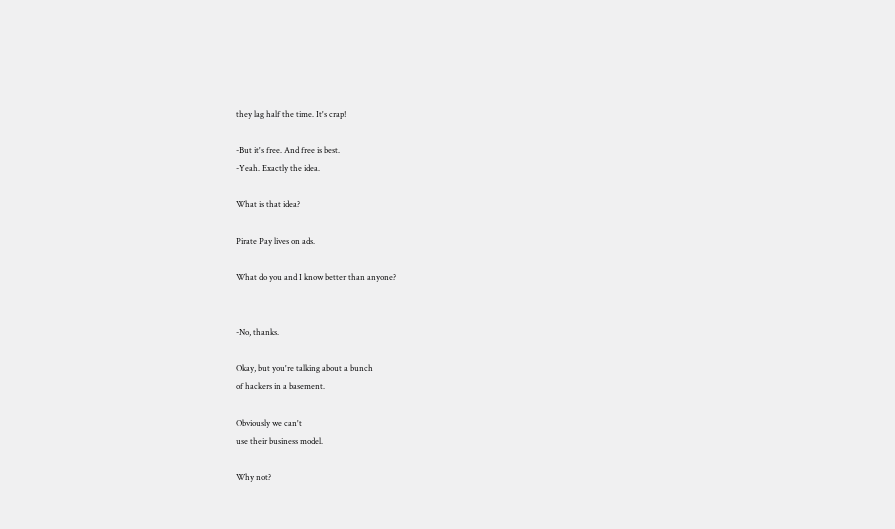they lag half the time. It's crap!

-But it's free. And free is best.
-Yeah. Exactly the idea.

What is that idea?

Pirate Pay lives on ads.

What do you and I know better than anyone?


-No, thanks.

Okay, but you're talking about a bunch
of hackers in a basement.

Obviously we can't
use their business model.

Why not?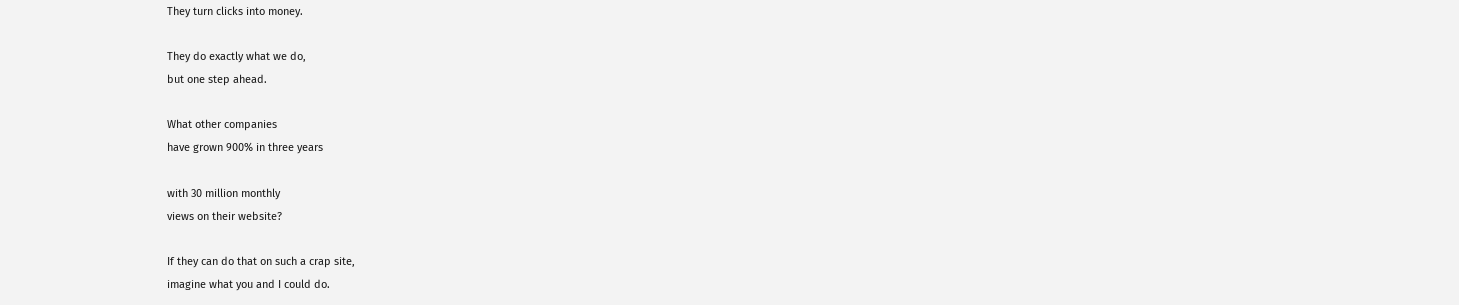They turn clicks into money.

They do exactly what we do,
but one step ahead.

What other companies
have grown 900% in three years

with 30 million monthly
views on their website?

If they can do that on such a crap site,
imagine what you and I could do.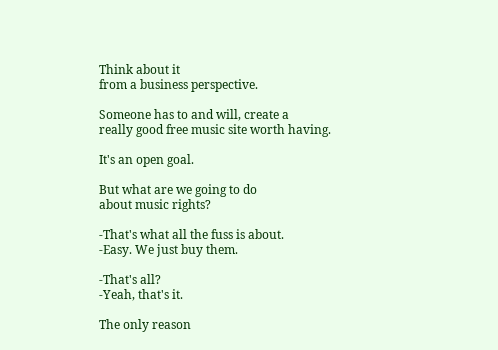Think about it
from a business perspective.

Someone has to and will, create a
really good free music site worth having.

It's an open goal.

But what are we going to do
about music rights?

-That's what all the fuss is about.
-Easy. We just buy them.

-That's all?
-Yeah, that's it.

The only reason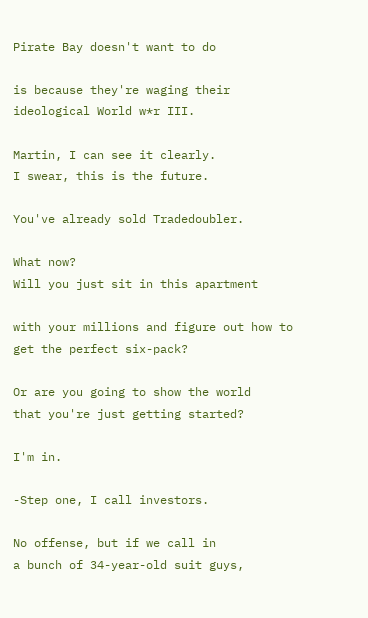Pirate Bay doesn't want to do

is because they're waging their
ideological World w*r III.

Martin, I can see it clearly.
I swear, this is the future.

You've already sold Tradedoubler.

What now?
Will you just sit in this apartment

with your millions and figure out how to
get the perfect six-pack?

Or are you going to show the world
that you're just getting started?

I'm in.

-Step one, I call investors.

No offense, but if we call in
a bunch of 34-year-old suit guys,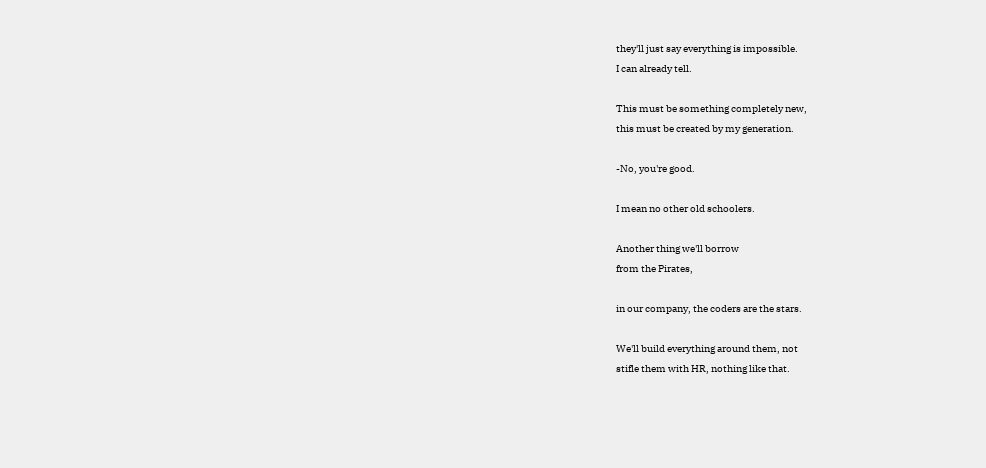they'll just say everything is impossible.
I can already tell.

This must be something completely new,
this must be created by my generation.

-No, you're good.

I mean no other old schoolers.

Another thing we'll borrow
from the Pirates,

in our company, the coders are the stars.

We'll build everything around them, not
stifle them with HR, nothing like that.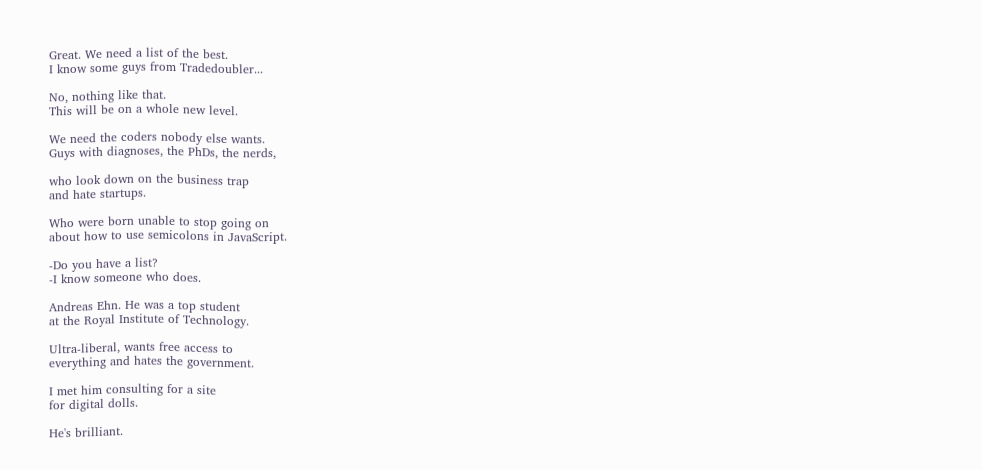Great. We need a list of the best.
I know some guys from Tradedoubler...

No, nothing like that.
This will be on a whole new level.

We need the coders nobody else wants.
Guys with diagnoses, the PhDs, the nerds,

who look down on the business trap
and hate startups.

Who were born unable to stop going on
about how to use semicolons in JavaScript.

-Do you have a list?
-I know someone who does.

Andreas Ehn. He was a top student
at the Royal Institute of Technology.

Ultra-liberal, wants free access to
everything and hates the government.

I met him consulting for a site
for digital dolls.

He's brilliant.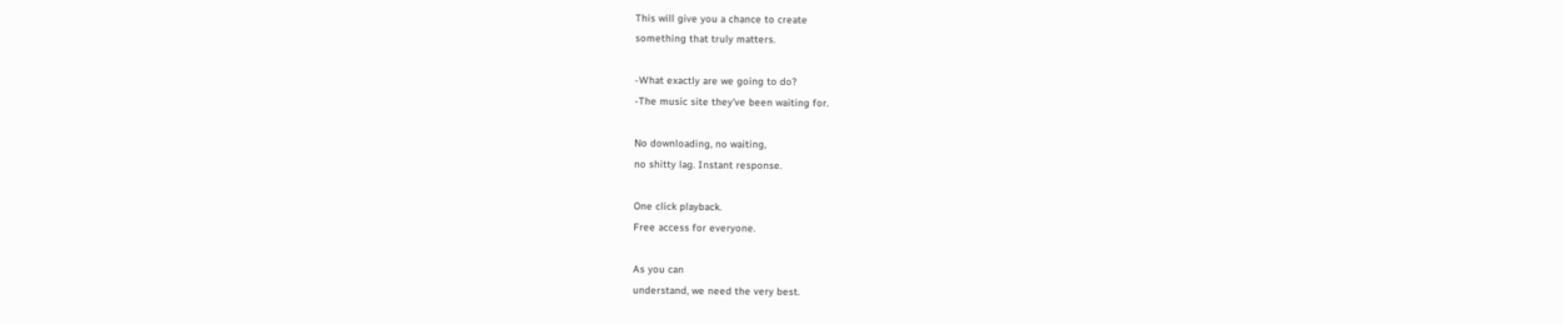This will give you a chance to create
something that truly matters.

-What exactly are we going to do?
-The music site they've been waiting for.

No downloading, no waiting,
no shitty lag. Instant response.

One click playback.
Free access for everyone.

As you can
understand, we need the very best.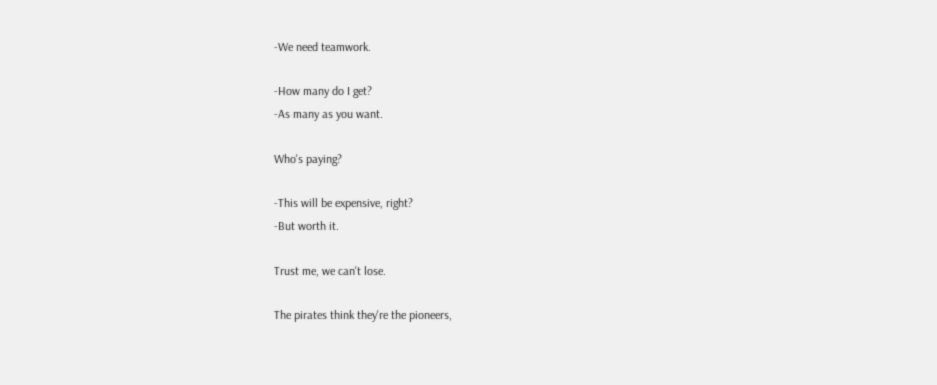-We need teamwork.

-How many do I get?
-As many as you want.

Who's paying?

-This will be expensive, right?
-But worth it.

Trust me, we can't lose.

The pirates think they're the pioneers,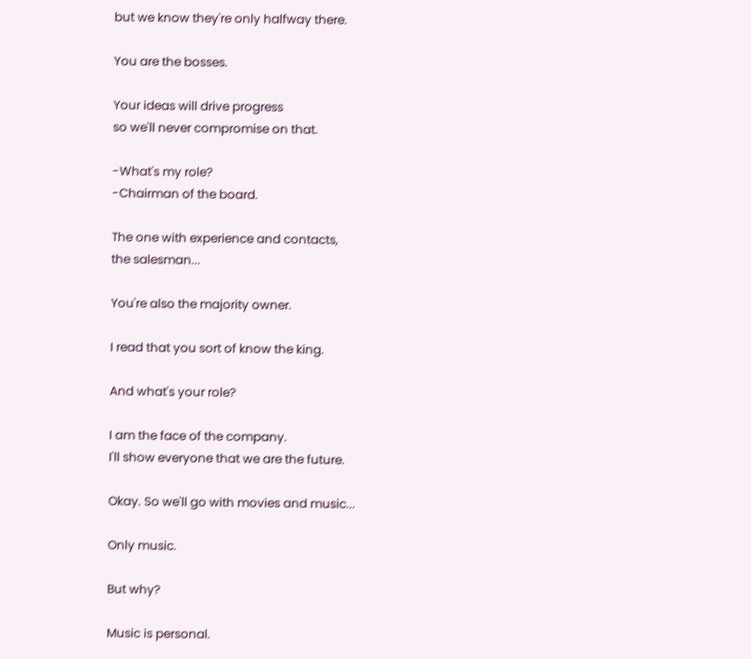but we know they're only halfway there.

You are the bosses.

Your ideas will drive progress
so we'll never compromise on that.

-What's my role?
-Chairman of the board.

The one with experience and contacts,
the salesman...

You're also the majority owner.

I read that you sort of know the king.

And what's your role?

I am the face of the company.
I'll show everyone that we are the future.

Okay. So we'll go with movies and music...

Only music.

But why?

Music is personal.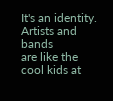It's an identity. Artists and bands
are like the cool kids at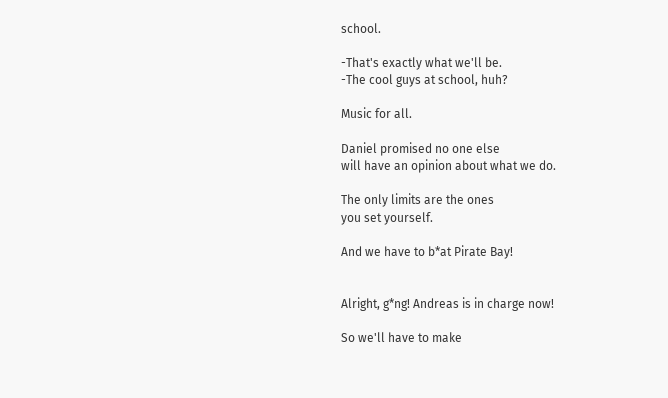school.

-That's exactly what we'll be.
-The cool guys at school, huh?

Music for all.

Daniel promised no one else
will have an opinion about what we do.

The only limits are the ones
you set yourself.

And we have to b*at Pirate Bay!


Alright, g*ng! Andreas is in charge now!

So we'll have to make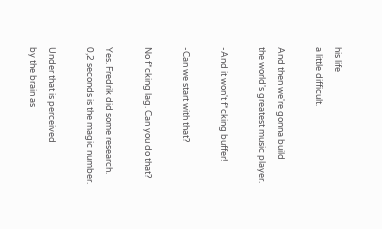his life
a little difficult.

And then we're gonna build
the world's greatest music player.

-And it won't f*cking buffer!

-Can we start with that?

No f*cking lag. Can you do that?

Yes. Fredrik did some research.
0,2 seconds is the magic number.

Under that is perceived
by the brain as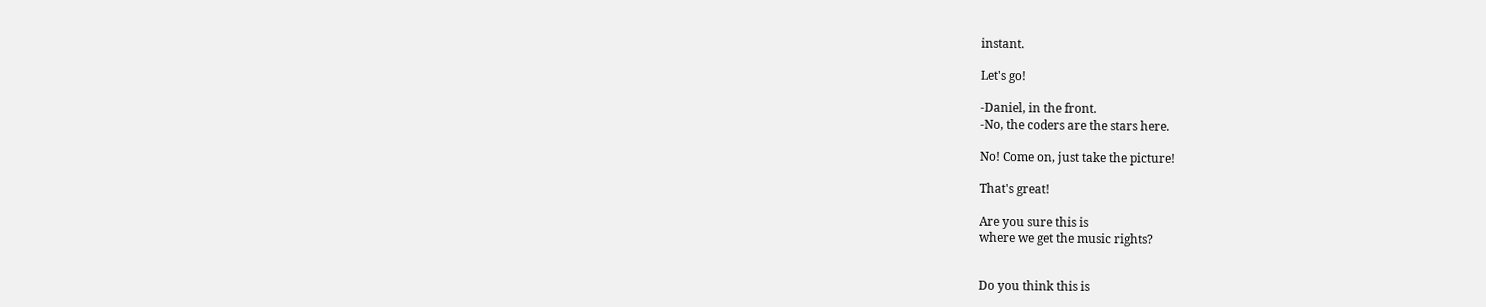instant.

Let's go!

-Daniel, in the front.
-No, the coders are the stars here.

No! Come on, just take the picture!

That's great!

Are you sure this is
where we get the music rights?


Do you think this is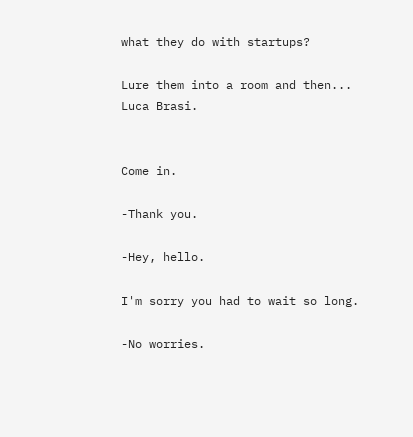what they do with startups?

Lure them into a room and then...
Luca Brasi.


Come in.

-Thank you.

-Hey, hello.

I'm sorry you had to wait so long.

-No worries.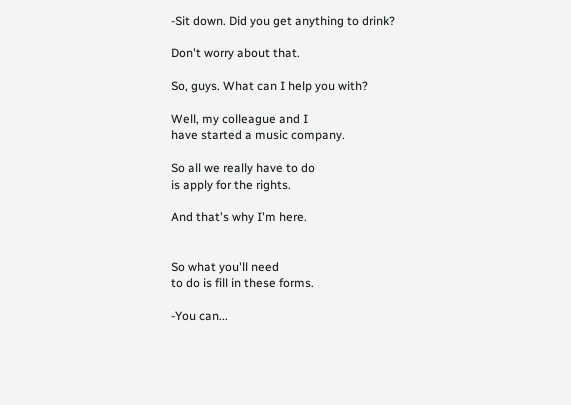-Sit down. Did you get anything to drink?

Don't worry about that.

So, guys. What can I help you with?

Well, my colleague and I
have started a music company.

So all we really have to do
is apply for the rights.

And that's why I'm here.


So what you'll need
to do is fill in these forms.

-You can...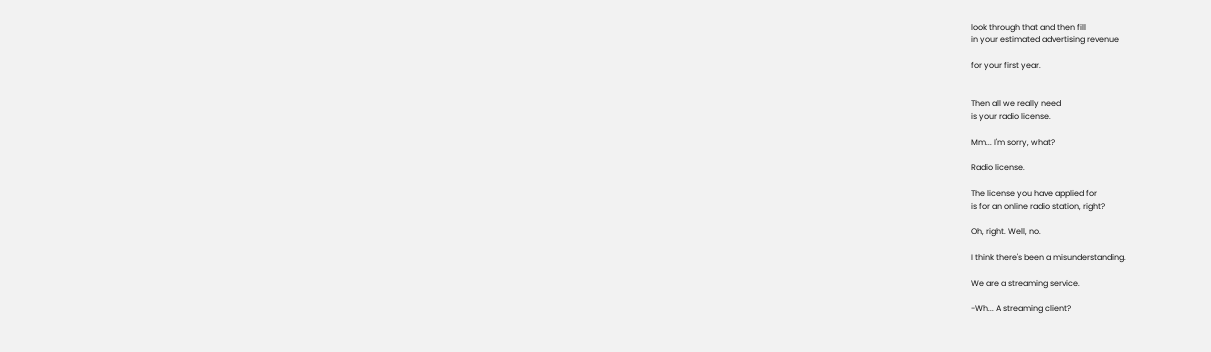look through that and then fill
in your estimated advertising revenue

for your first year.


Then all we really need
is your radio license.

Mm... I'm sorry, what?

Radio license.

The license you have applied for
is for an online radio station, right?

Oh, right. Well, no.

I think there's been a misunderstanding.

We are a streaming service.

-Wh... A streaming client?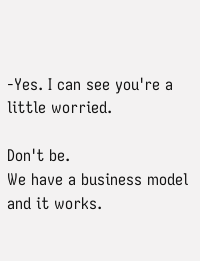-Yes. I can see you're a little worried.

Don't be.
We have a business model and it works.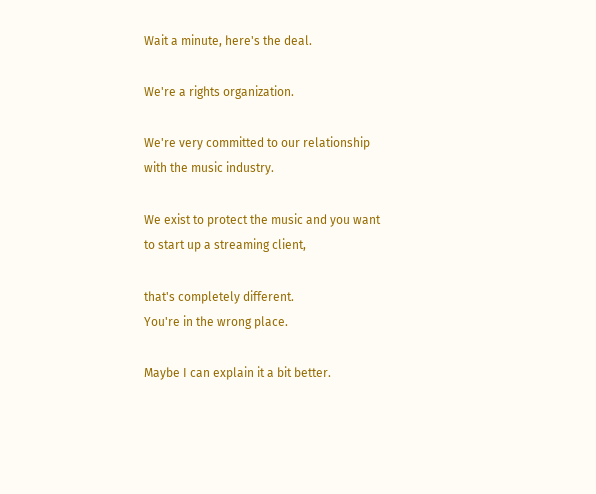Wait a minute, here's the deal.

We're a rights organization.

We're very committed to our relationship
with the music industry.

We exist to protect the music and you want
to start up a streaming client,

that's completely different.
You're in the wrong place.

Maybe I can explain it a bit better.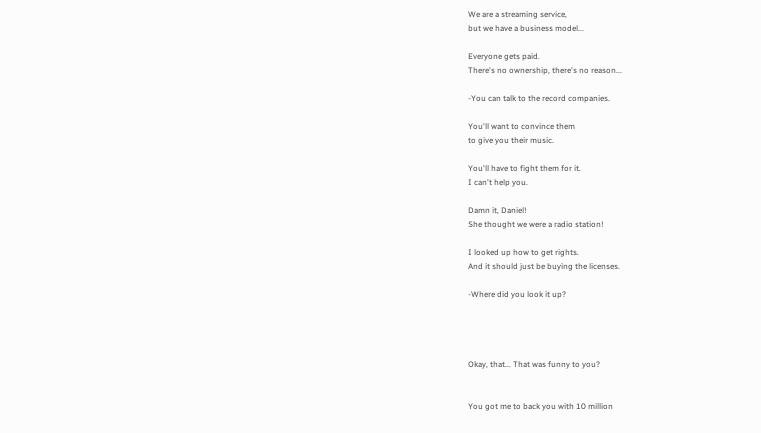We are a streaming service,
but we have a business model...

Everyone gets paid.
There's no ownership, there's no reason...

-You can talk to the record companies.

You'll want to convince them
to give you their music.

You'll have to fight them for it.
I can't help you.

Damn it, Daniel!
She thought we were a radio station!

I looked up how to get rights.
And it should just be buying the licenses.

-Where did you look it up?




Okay, that... That was funny to you?


You got me to back you with 10 million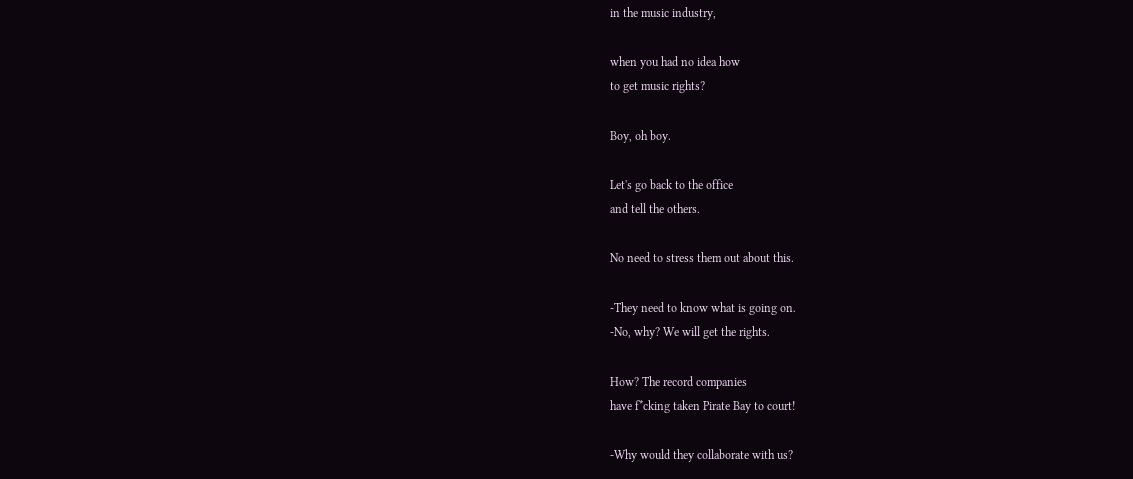in the music industry,

when you had no idea how
to get music rights?

Boy, oh boy.

Let's go back to the office
and tell the others.

No need to stress them out about this.

-They need to know what is going on.
-No, why? We will get the rights.

How? The record companies
have f*cking taken Pirate Bay to court!

-Why would they collaborate with us?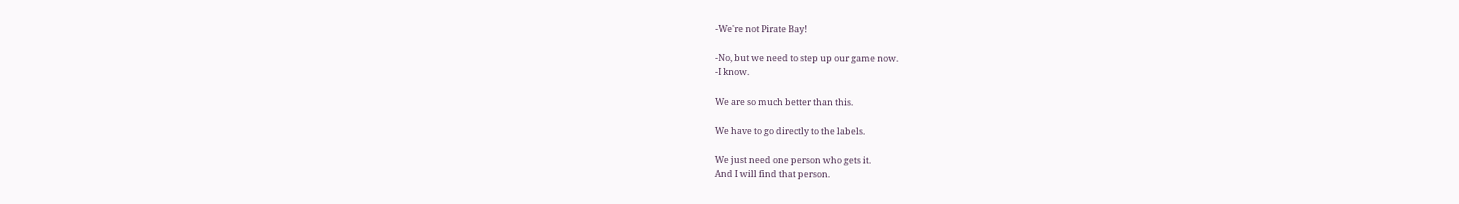-We're not Pirate Bay!

-No, but we need to step up our game now.
-I know.

We are so much better than this.

We have to go directly to the labels.

We just need one person who gets it.
And I will find that person.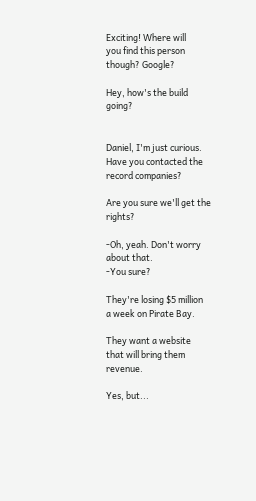Exciting! Where will
you find this person though? Google?

Hey, how's the build going?


Daniel, I'm just curious.
Have you contacted the record companies?

Are you sure we'll get the rights?

-Oh, yeah. Don't worry about that.
-You sure?

They're losing $5 million
a week on Pirate Bay.

They want a website
that will bring them revenue.

Yes, but...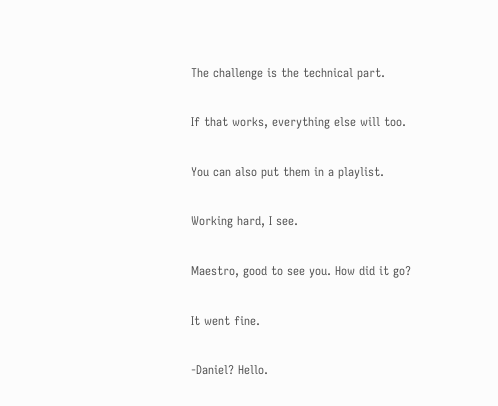The challenge is the technical part.

If that works, everything else will too.

You can also put them in a playlist.

Working hard, I see.

Maestro, good to see you. How did it go?

It went fine.

-Daniel? Hello.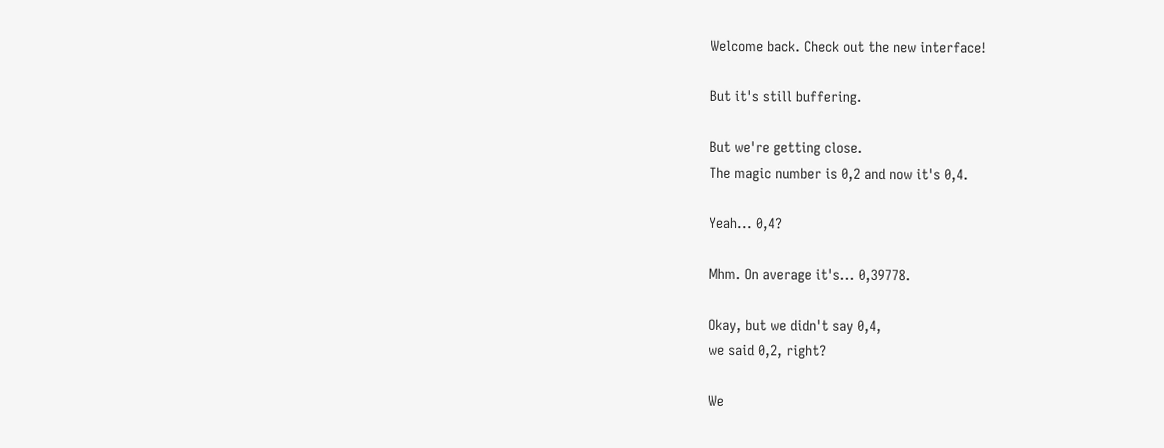Welcome back. Check out the new interface!

But it's still buffering.

But we're getting close.
The magic number is 0,2 and now it's 0,4.

Yeah... 0,4?

Mhm. On average it's... 0,39778.

Okay, but we didn't say 0,4,
we said 0,2, right?

We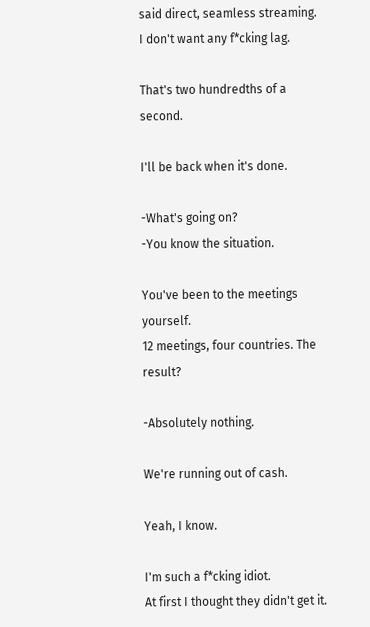said direct, seamless streaming.
I don't want any f*cking lag.

That's two hundredths of a second.

I'll be back when it's done.

-What's going on?
-You know the situation.

You've been to the meetings yourself.
12 meetings, four countries. The result?

-Absolutely nothing.

We're running out of cash.

Yeah, I know.

I'm such a f*cking idiot.
At first I thought they didn't get it.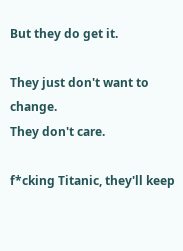But they do get it.

They just don't want to change.
They don't care.

f*cking Titanic, they'll keep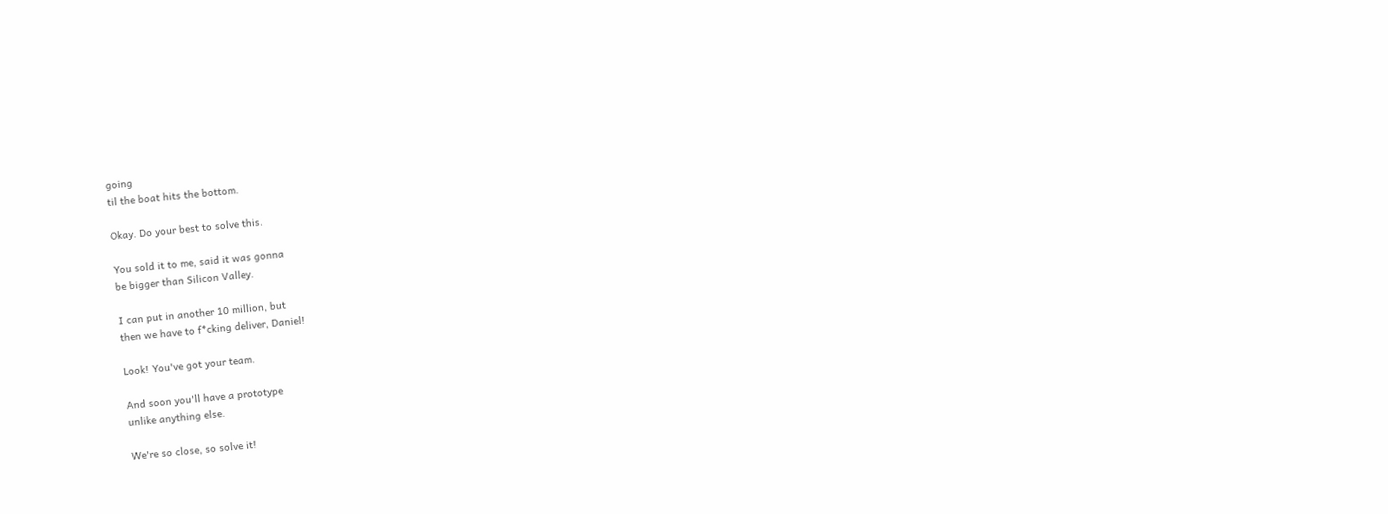going
til the boat hits the bottom.

Okay. Do your best to solve this.

You sold it to me, said it was gonna
be bigger than Silicon Valley.

I can put in another 10 million, but
then we have to f*cking deliver, Daniel!

Look! You've got your team.

And soon you'll have a prototype
unlike anything else.

We're so close, so solve it!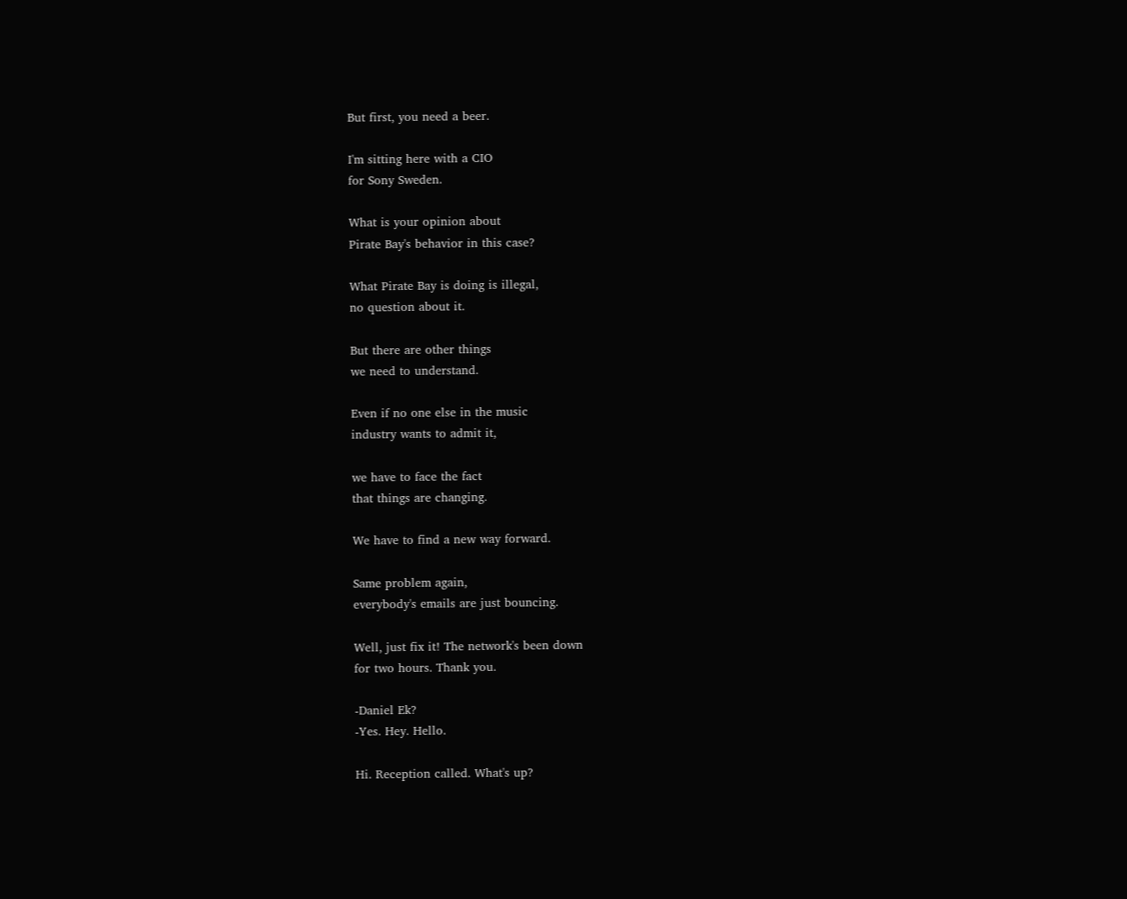But first, you need a beer.

I'm sitting here with a CIO
for Sony Sweden.

What is your opinion about
Pirate Bay's behavior in this case?

What Pirate Bay is doing is illegal,
no question about it.

But there are other things
we need to understand.

Even if no one else in the music
industry wants to admit it,

we have to face the fact
that things are changing.

We have to find a new way forward.

Same problem again,
everybody's emails are just bouncing.

Well, just fix it! The network's been down
for two hours. Thank you.

-Daniel Ek?
-Yes. Hey. Hello.

Hi. Reception called. What's up?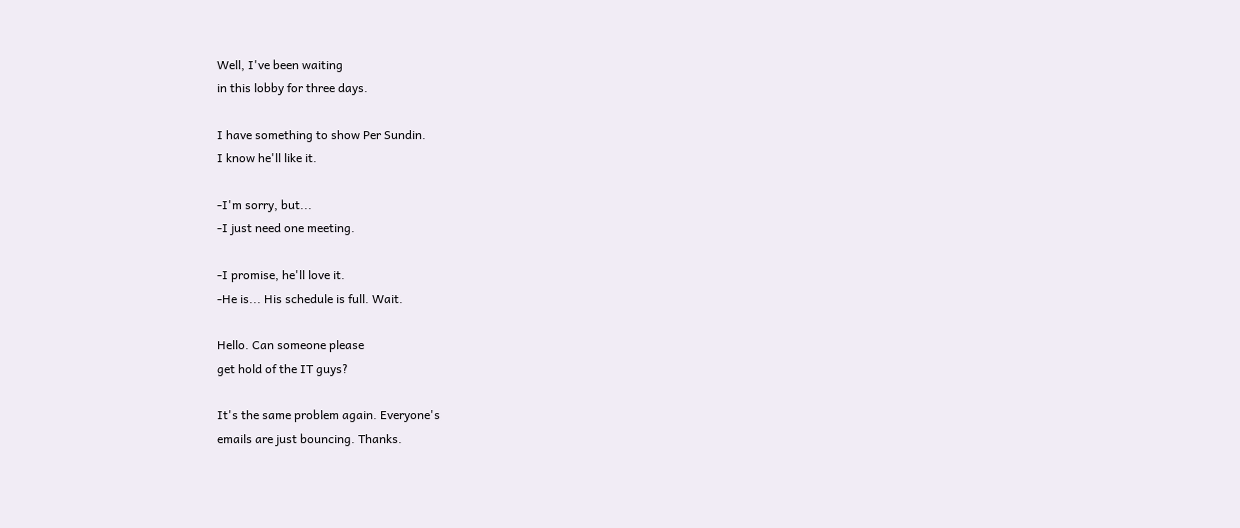Well, I've been waiting
in this lobby for three days.

I have something to show Per Sundin.
I know he'll like it.

-I'm sorry, but...
-I just need one meeting.

-I promise, he'll love it.
-He is... His schedule is full. Wait.

Hello. Can someone please
get hold of the IT guys?

It's the same problem again. Everyone's
emails are just bouncing. Thanks.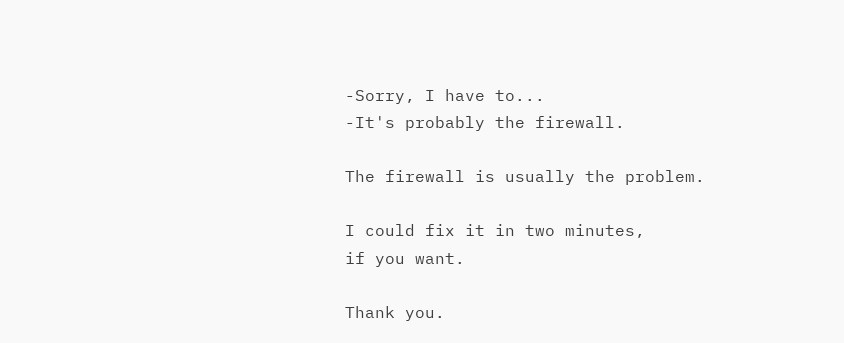-Sorry, I have to...
-It's probably the firewall.

The firewall is usually the problem.

I could fix it in two minutes,
if you want.

Thank you.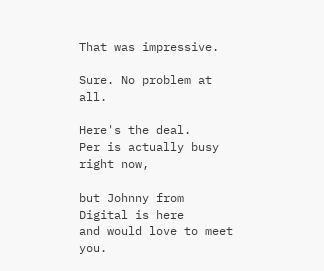That was impressive.

Sure. No problem at all.

Here's the deal.
Per is actually busy right now,

but Johnny from Digital is here
and would love to meet you.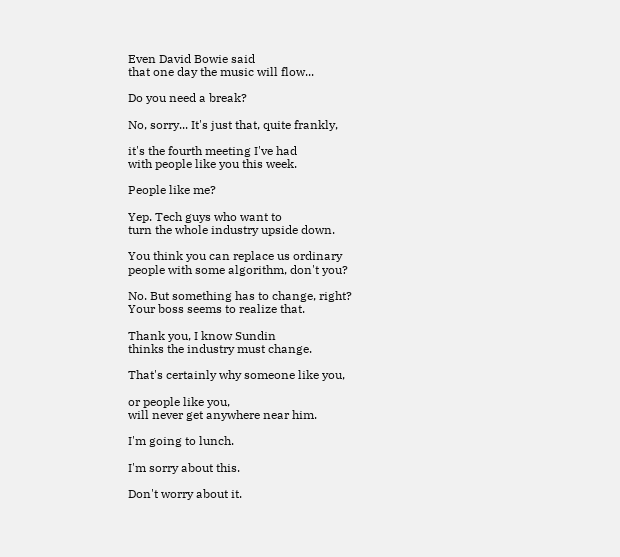Even David Bowie said
that one day the music will flow...

Do you need a break?

No, sorry... It's just that, quite frankly,

it's the fourth meeting I've had
with people like you this week.

People like me?

Yep. Tech guys who want to
turn the whole industry upside down.

You think you can replace us ordinary
people with some algorithm, don't you?

No. But something has to change, right?
Your boss seems to realize that.

Thank you, I know Sundin
thinks the industry must change.

That's certainly why someone like you,

or people like you,
will never get anywhere near him.

I'm going to lunch.

I'm sorry about this.

Don't worry about it.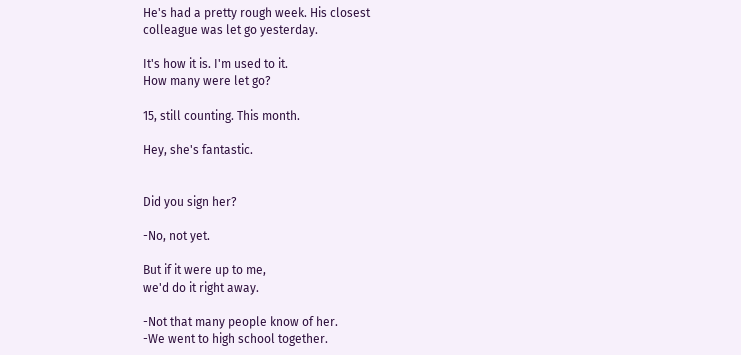He's had a pretty rough week. His closest
colleague was let go yesterday.

It's how it is. I'm used to it.
How many were let go?

15, still counting. This month.

Hey, she's fantastic.


Did you sign her?

-No, not yet.

But if it were up to me,
we'd do it right away.

-Not that many people know of her.
-We went to high school together.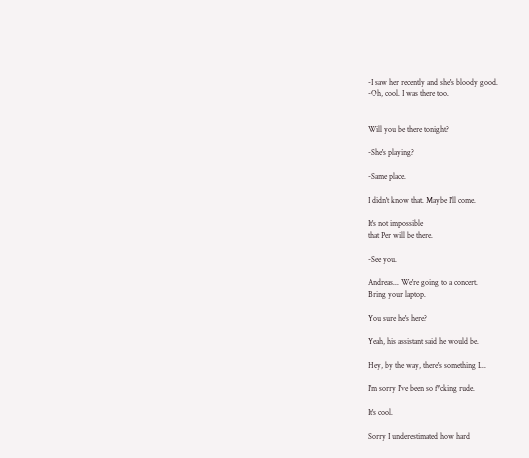-I saw her recently and she's bloody good.
-Oh, cool. I was there too.


Will you be there tonight?

-She's playing?

-Same place.

I didn't know that. Maybe I'll come.

It's not impossible
that Per will be there.

-See you.

Andreas... We're going to a concert.
Bring your laptop.

You sure he's here?

Yeah, his assistant said he would be.

Hey, by the way, there's something I...

I'm sorry I've been so f*cking rude.

It's cool.

Sorry I underestimated how hard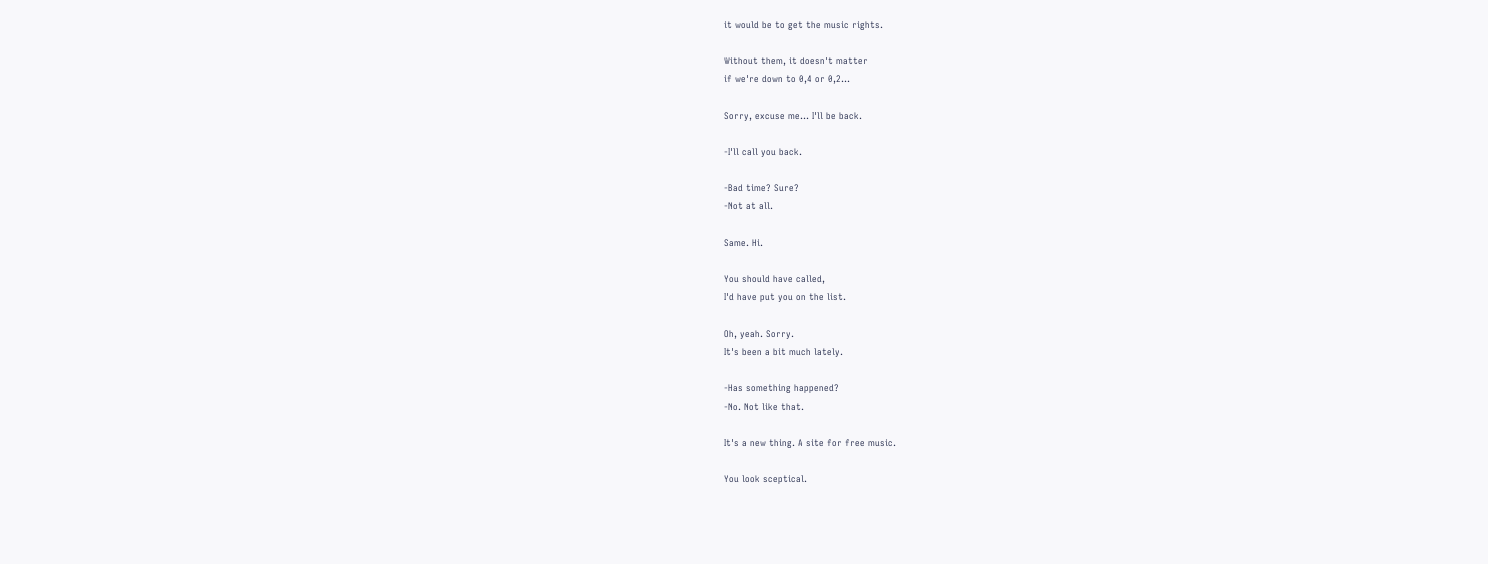it would be to get the music rights.

Without them, it doesn't matter
if we're down to 0,4 or 0,2...

Sorry, excuse me... I'll be back.

-I'll call you back.

-Bad time? Sure?
-Not at all.

Same. Hi.

You should have called,
I'd have put you on the list.

Oh, yeah. Sorry.
It's been a bit much lately.

-Has something happened?
-No. Not like that.

It's a new thing. A site for free music.

You look sceptical.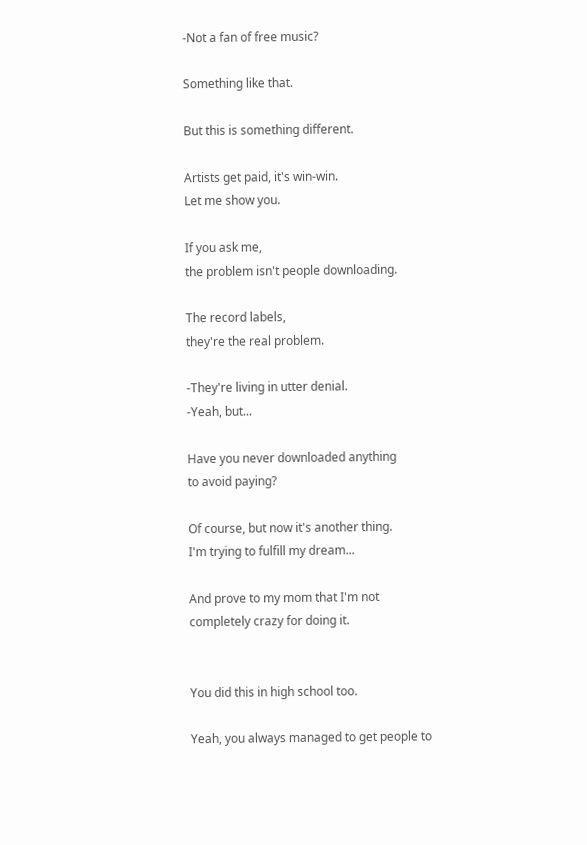-Not a fan of free music?

Something like that.

But this is something different.

Artists get paid, it's win-win.
Let me show you.

If you ask me,
the problem isn't people downloading.

The record labels,
they're the real problem.

-They're living in utter denial.
-Yeah, but...

Have you never downloaded anything
to avoid paying?

Of course, but now it's another thing.
I'm trying to fulfill my dream...

And prove to my mom that I'm not
completely crazy for doing it.


You did this in high school too.

Yeah, you always managed to get people to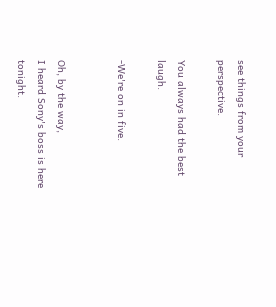see things from your perspective.

You always had the best laugh.

-We're on in five.


Oh, by the way,
I heard Sony's boss is here tonight.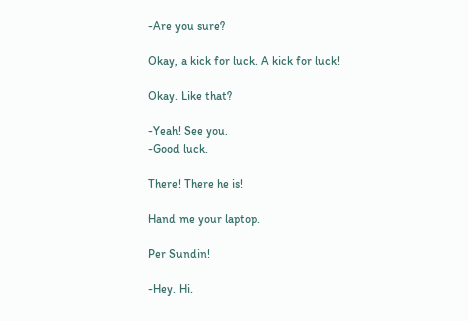-Are you sure?

Okay, a kick for luck. A kick for luck!

Okay. Like that?

-Yeah! See you.
-Good luck.

There! There he is!

Hand me your laptop.

Per Sundin!

-Hey. Hi.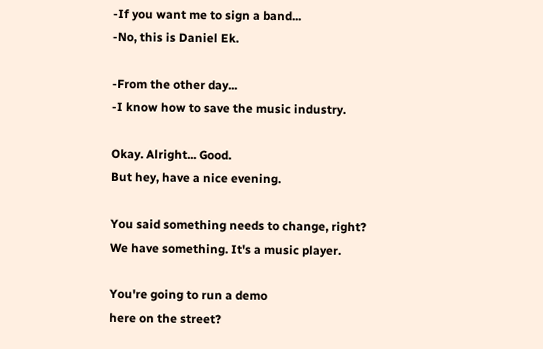-If you want me to sign a band...
-No, this is Daniel Ek.

-From the other day...
-I know how to save the music industry.

Okay. Alright... Good.
But hey, have a nice evening.

You said something needs to change, right?
We have something. It's a music player.

You're going to run a demo
here on the street?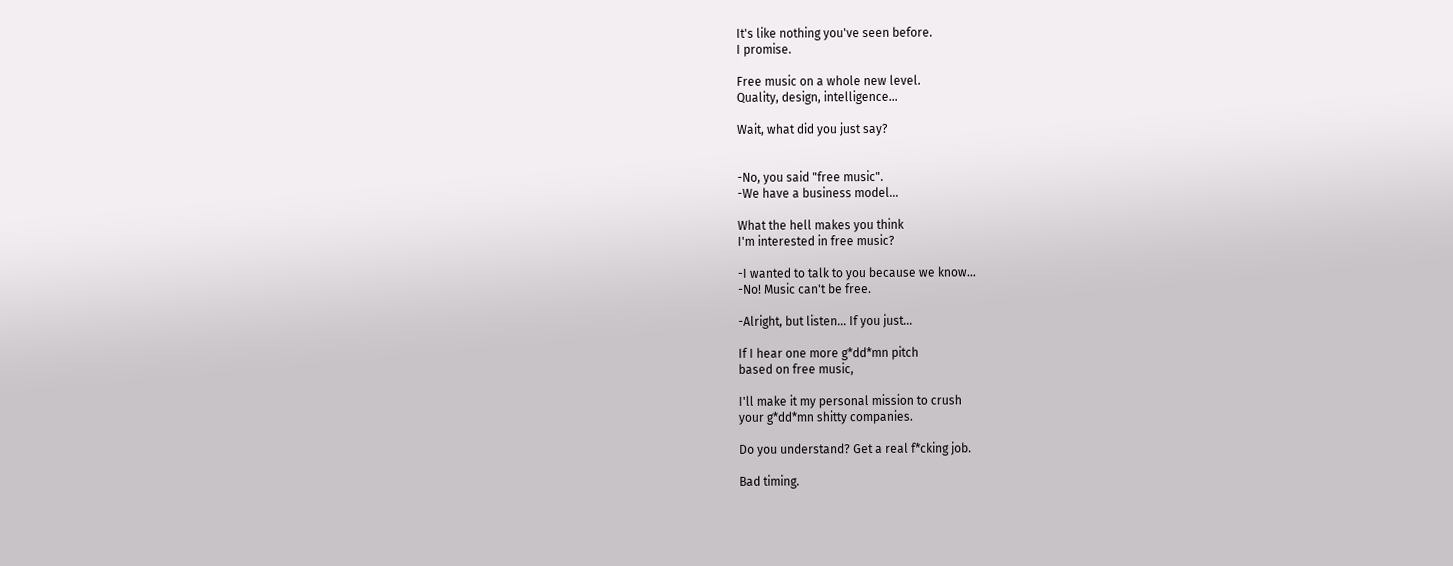It's like nothing you've seen before.
I promise.

Free music on a whole new level.
Quality, design, intelligence...

Wait, what did you just say?


-No, you said "free music".
-We have a business model...

What the hell makes you think
I'm interested in free music?

-I wanted to talk to you because we know...
-No! Music can't be free.

-Alright, but listen... If you just...

If I hear one more g*dd*mn pitch
based on free music,

I'll make it my personal mission to crush
your g*dd*mn shitty companies.

Do you understand? Get a real f*cking job.

Bad timing.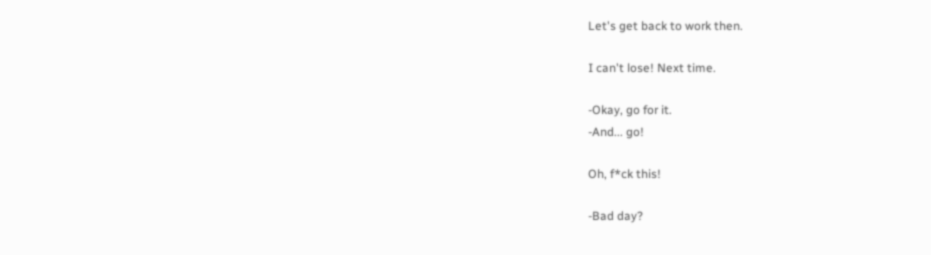Let's get back to work then.

I can't lose! Next time.

-Okay, go for it.
-And... go!

Oh, f*ck this!

-Bad day?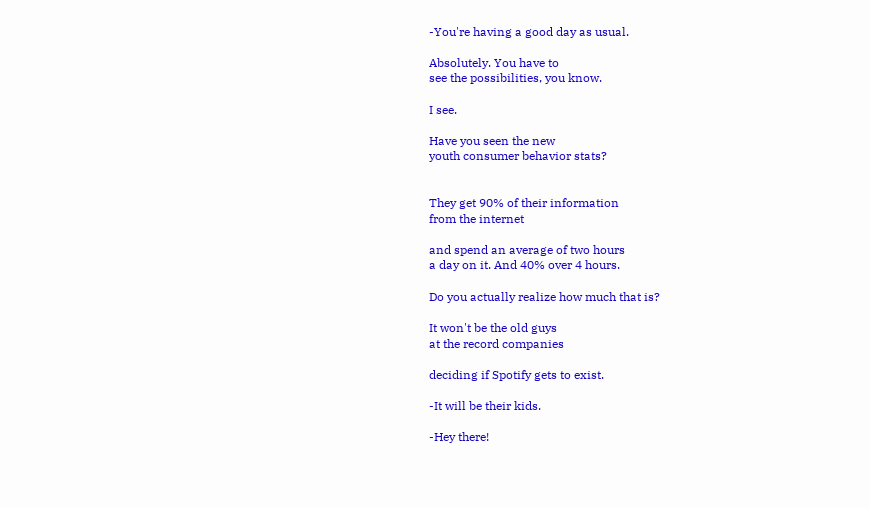-You're having a good day as usual.

Absolutely. You have to
see the possibilities, you know.

I see.

Have you seen the new
youth consumer behavior stats?


They get 90% of their information
from the internet

and spend an average of two hours
a day on it. And 40% over 4 hours.

Do you actually realize how much that is?

It won't be the old guys
at the record companies

deciding if Spotify gets to exist.

-It will be their kids.

-Hey there!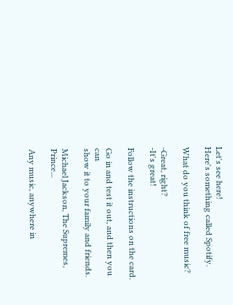Let's see here!
Here's something called Spotify.

What do you think of free music?

-Great, right?
-It's great!

Follow the instructions on the card.

Go in and test it out, and then you can
show it to your family and friends.

Michael Jackson, The Supremes, Prince...

Any music, anywhere in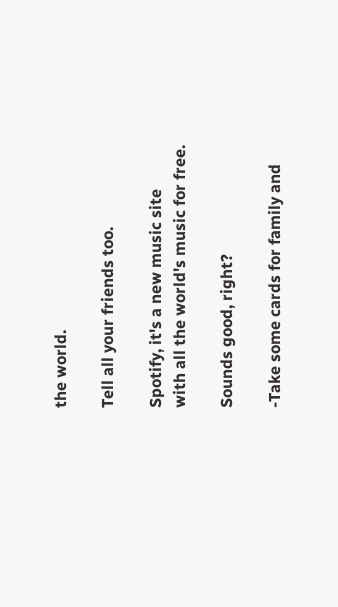the world.

Tell all your friends too.

Spotify, it's a new music site
with all the world's music for free.

Sounds good, right?

-Take some cards for family and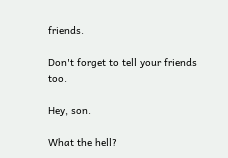friends.

Don't forget to tell your friends too.

Hey, son.

What the hell?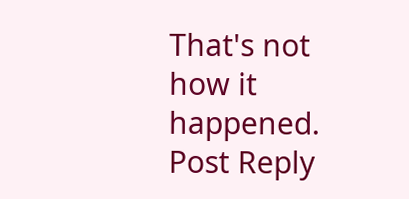That's not how it happened.
Post Reply